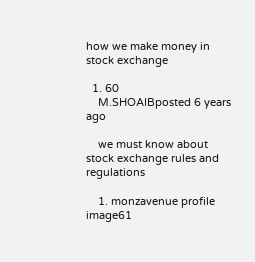how we make money in stock exchange

  1. 60
    M.SHOAIBposted 6 years ago

    we must know about stock exchange rules and regulations

    1. monzavenue profile image61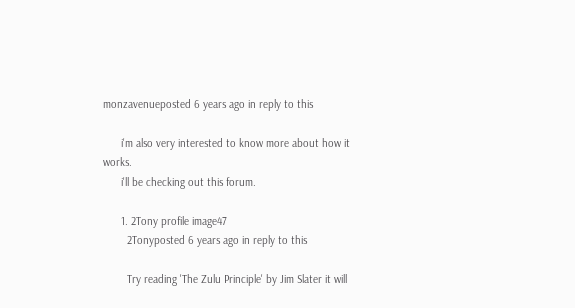monzavenueposted 6 years ago in reply to this

      i'm also very interested to know more about how it works.
      i'll be checking out this forum.

      1. 2Tony profile image47
        2Tonyposted 6 years ago in reply to this

        Try reading 'The Zulu Principle' by Jim Slater it will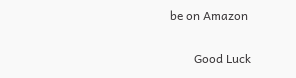be on Amazon

        Good Luck